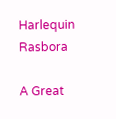Harlequin Rasbora

A Great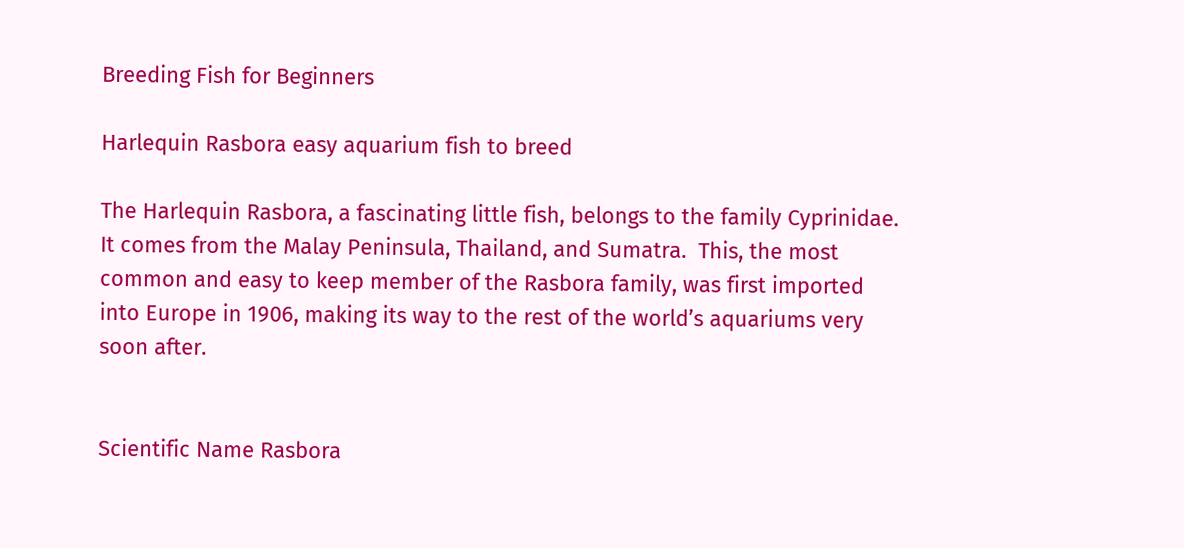Breeding Fish for Beginners

Harlequin Rasbora easy aquarium fish to breed

The Harlequin Rasbora, a fascinating little fish, belongs to the family Cyprinidae.  It comes from the Malay Peninsula, Thailand, and Sumatra.  This, the most common and easy to keep member of the Rasbora family, was first imported into Europe in 1906, making its way to the rest of the world’s aquariums very soon after.


Scientific Name Rasbora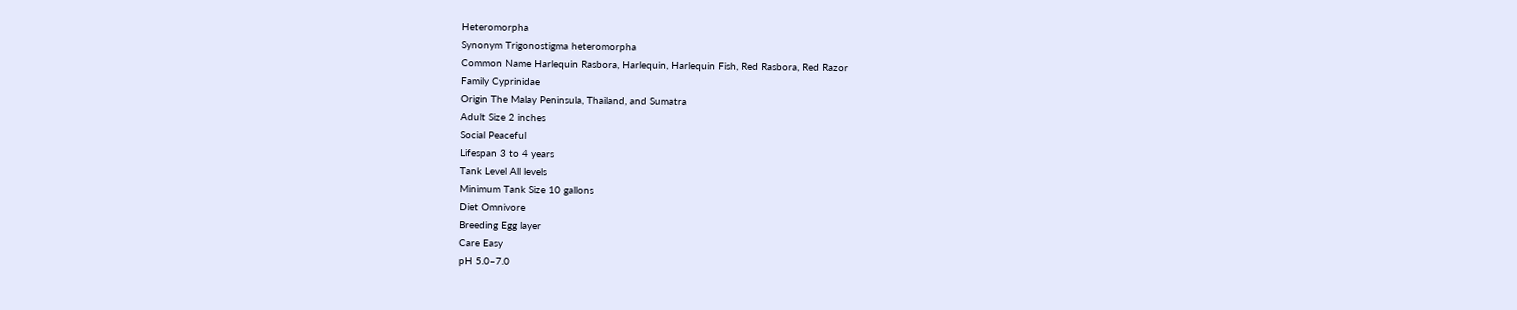Heteromorpha
Synonym Trigonostigma heteromorpha
Common Name Harlequin Rasbora, Harlequin, Harlequin Fish, Red Rasbora, Red Razor
Family Cyprinidae
Origin The Malay Peninsula, Thailand, and Sumatra
Adult Size 2 inches
Social Peaceful
Lifespan 3 to 4 years
Tank Level All levels
Minimum Tank Size 10 gallons
Diet Omnivore
Breeding Egg layer
Care Easy
pH 5.0–7.0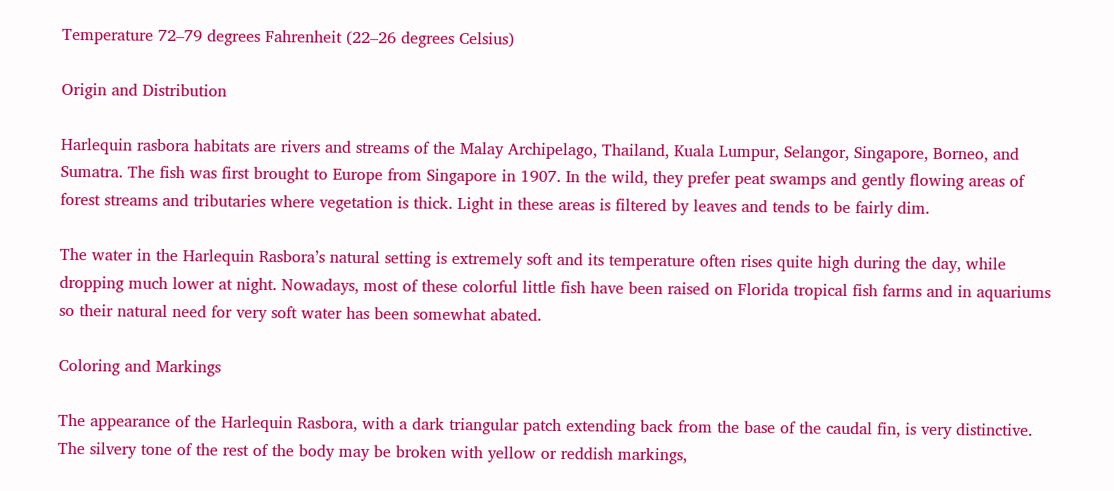Temperature 72–79 degrees Fahrenheit (22–26 degrees Celsius)

Origin and Distribution

Harlequin rasbora habitats are rivers and streams of the Malay Archipelago, Thailand, Kuala Lumpur, Selangor, Singapore, Borneo, and Sumatra. The fish was first brought to Europe from Singapore in 1907. In the wild, they prefer peat swamps and gently flowing areas of forest streams and tributaries where vegetation is thick. Light in these areas is filtered by leaves and tends to be fairly dim.

The water in the Harlequin Rasbora’s natural setting is extremely soft and its temperature often rises quite high during the day, while dropping much lower at night. Nowadays, most of these colorful little fish have been raised on Florida tropical fish farms and in aquariums so their natural need for very soft water has been somewhat abated.

Coloring and Markings

The appearance of the Harlequin Rasbora, with a dark triangular patch extending back from the base of the caudal fin, is very distinctive. The silvery tone of the rest of the body may be broken with yellow or reddish markings,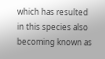which has resulted in this species also becoming known as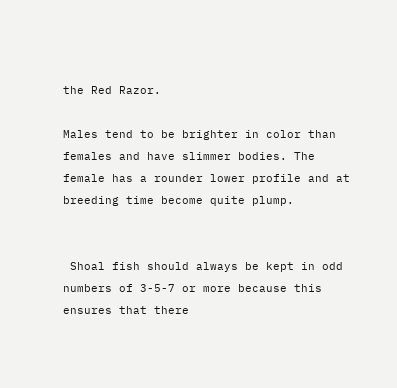the Red Razor.

Males tend to be brighter in color than females and have slimmer bodies. The female has a rounder lower profile and at breeding time become quite plump.


 Shoal fish should always be kept in odd numbers of 3-5-7 or more because this ensures that there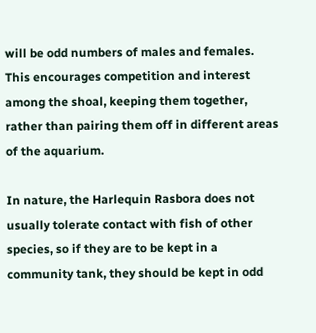will be odd numbers of males and females.  This encourages competition and interest among the shoal, keeping them together, rather than pairing them off in different areas of the aquarium.

In nature, the Harlequin Rasbora does not usually tolerate contact with fish of other species, so if they are to be kept in a community tank, they should be kept in odd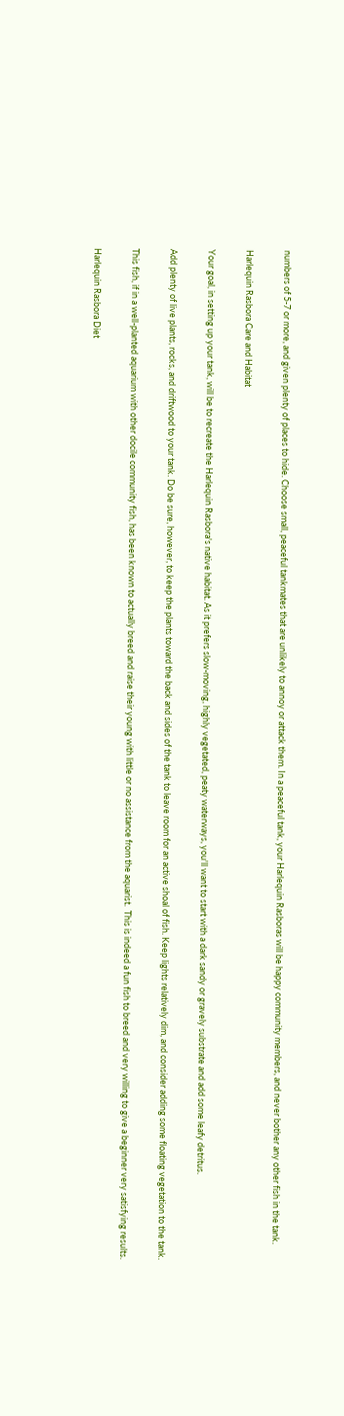numbers of 5-7 or more, and given plenty of places to hide. Choose small, peaceful tankmates that are unlikely to annoy or attack them. In a peaceful tank, your Harlequin Rasboras will be happy community members, and never bother any other fish in the tank.

Harlequin Rasbora Care and Habitat

Your goal, in setting up your tank, will be to recreate the Harlequin Rasbora's native habitat. As it prefers slow-moving, highly vegetated, peaty waterways, you'll want to start with a dark sandy or gravely substrate and add some leafy detritus.

Add plenty of live plants, rocks, and driftwood to your tank. Do be sure, however, to keep the plants toward the back and sides of the tank to leave room for an active shoal of fish. Keep lights relatively dim, and consider adding some floating vegetation to the tank.

This fish, if in a well-planted aquarium with other docile community fish, has been known to actually breed and raise their young with little or no assistance from the aquarist.  This is indeed a fun fish to breed and very willing to give a beginner very satisfying results.

Harlequin Rasbora Diet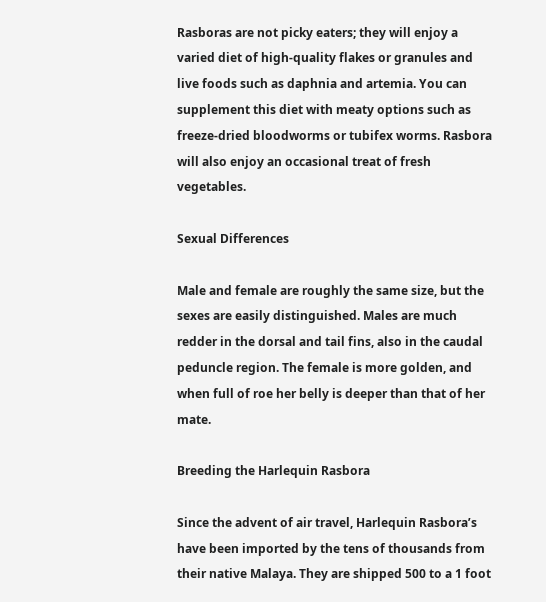Rasboras are not picky eaters; they will enjoy a varied diet of high-quality flakes or granules and live foods such as daphnia and artemia. You can supplement this diet with meaty options such as freeze-dried bloodworms or tubifex worms. Rasbora will also enjoy an occasional treat of fresh vegetables.

Sexual Differences

Male and female are roughly the same size, but the sexes are easily distinguished. Males are much redder in the dorsal and tail fins, also in the caudal peduncle region. The female is more golden, and when full of roe her belly is deeper than that of her mate.

Breeding the Harlequin Rasbora

Since the advent of air travel, Harlequin Rasbora’s have been imported by the tens of thousands from their native Malaya. They are shipped 500 to a 1 foot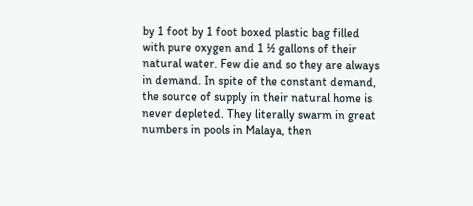by 1 foot by 1 foot boxed plastic bag filled with pure oxygen and 1 ½ gallons of their natural water. Few die and so they are always in demand. In spite of the constant demand, the source of supply in their natural home is never depleted. They literally swarm in great numbers in pools in Malaya, then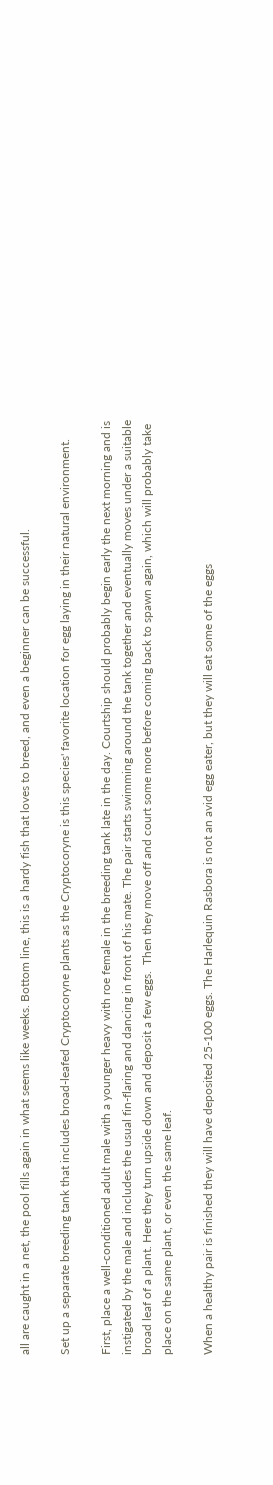all are caught in a net, the pool fills again in what seems like weeks. Bottom line, this is a hardy fish that loves to breed, and even a beginner can be successful.

Set up a separate breeding tank that includes broad-leafed Cryptocoryne plants as the Cryptocoryne is this species' favorite location for egg laying in their natural environment.

First, place a well-conditioned adult male with a younger heavy with roe female in the breeding tank late in the day. Courtship should probably begin early the next morning and is instigated by the male and includes the usual fin-flaring and dancing in front of his mate. The pair starts swimming around the tank together and eventually moves under a suitable broad leaf of a plant. Here they turn upside down and deposit a few eggs.  Then they move off and court some more before coming back to spawn again, which will probably take place on the same plant, or even the same leaf.

When a healthy pair is finished they will have deposited 25-100 eggs. The Harlequin Rasbora is not an avid egg eater, but they will eat some of the eggs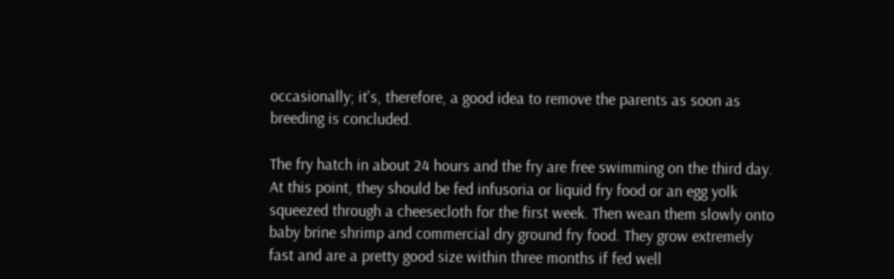occasionally; it's, therefore, a good idea to remove the parents as soon as breeding is concluded.

The fry hatch in about 24 hours and the fry are free swimming on the third day. At this point, they should be fed infusoria or liquid fry food or an egg yolk squeezed through a cheesecloth for the first week. Then wean them slowly onto baby brine shrimp and commercial dry ground fry food. They grow extremely fast and are a pretty good size within three months if fed well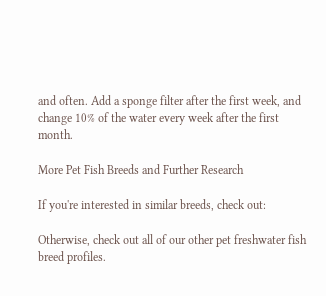and often. Add a sponge filter after the first week, and change 10% of the water every week after the first month.

More Pet Fish Breeds and Further Research

If you're interested in similar breeds, check out:

Otherwise, check out all of our other pet freshwater fish breed profiles.